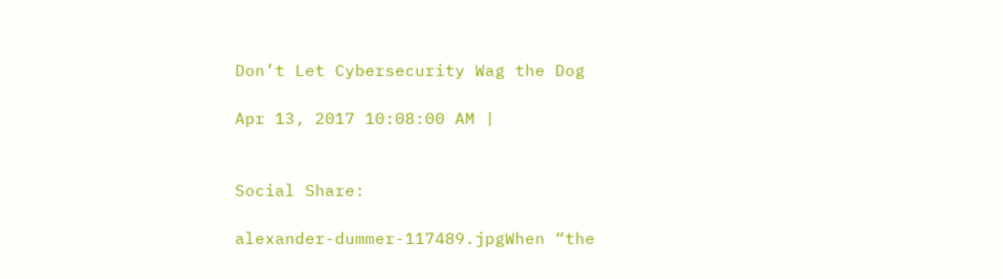Don’t Let Cybersecurity Wag the Dog

Apr 13, 2017 10:08:00 AM |


Social Share:

alexander-dummer-117489.jpgWhen “the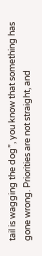tail is wagging the dog”, you know that something has gone wrong. Priorities are not straight, and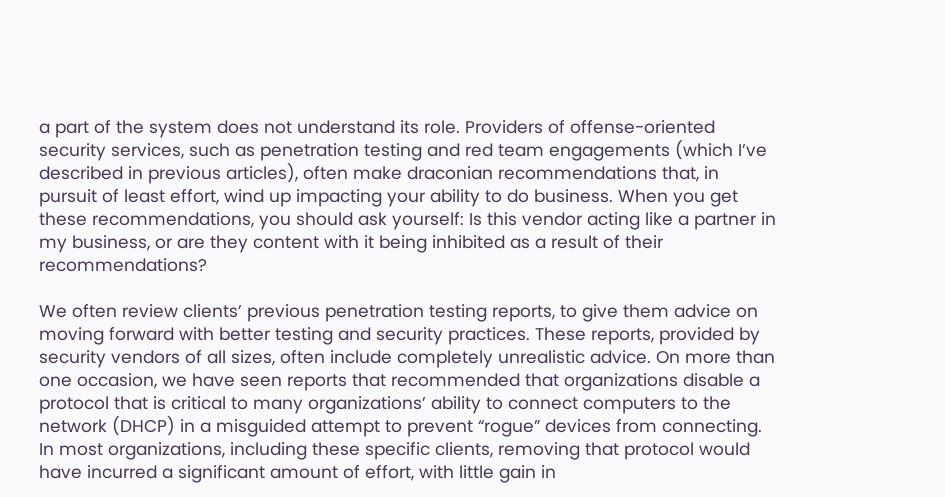a part of the system does not understand its role. Providers of offense-oriented security services, such as penetration testing and red team engagements (which I’ve described in previous articles), often make draconian recommendations that, in pursuit of least effort, wind up impacting your ability to do business. When you get these recommendations, you should ask yourself: Is this vendor acting like a partner in my business, or are they content with it being inhibited as a result of their recommendations?

We often review clients’ previous penetration testing reports, to give them advice on moving forward with better testing and security practices. These reports, provided by security vendors of all sizes, often include completely unrealistic advice. On more than one occasion, we have seen reports that recommended that organizations disable a protocol that is critical to many organizations’ ability to connect computers to the network (DHCP) in a misguided attempt to prevent “rogue” devices from connecting. In most organizations, including these specific clients, removing that protocol would have incurred a significant amount of effort, with little gain in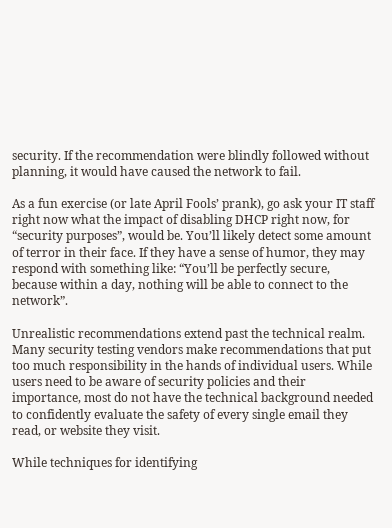security. If the recommendation were blindly followed without planning, it would have caused the network to fail.

As a fun exercise (or late April Fools’ prank), go ask your IT staff right now what the impact of disabling DHCP right now, for “security purposes”, would be. You’ll likely detect some amount of terror in their face. If they have a sense of humor, they may respond with something like: “You’ll be perfectly secure, because within a day, nothing will be able to connect to the network”.

Unrealistic recommendations extend past the technical realm. Many security testing vendors make recommendations that put too much responsibility in the hands of individual users. While users need to be aware of security policies and their importance, most do not have the technical background needed to confidently evaluate the safety of every single email they read, or website they visit.

While techniques for identifying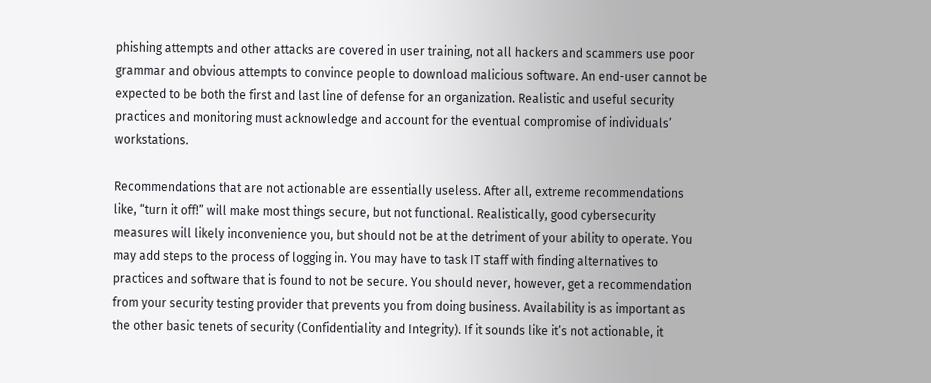phishing attempts and other attacks are covered in user training, not all hackers and scammers use poor grammar and obvious attempts to convince people to download malicious software. An end-user cannot be expected to be both the first and last line of defense for an organization. Realistic and useful security practices and monitoring must acknowledge and account for the eventual compromise of individuals’ workstations.

Recommendations that are not actionable are essentially useless. After all, extreme recommendations like, “turn it off!” will make most things secure, but not functional. Realistically, good cybersecurity measures will likely inconvenience you, but should not be at the detriment of your ability to operate. You may add steps to the process of logging in. You may have to task IT staff with finding alternatives to practices and software that is found to not be secure. You should never, however, get a recommendation from your security testing provider that prevents you from doing business. Availability is as important as the other basic tenets of security (Confidentiality and Integrity). If it sounds like it’s not actionable, it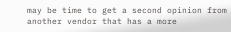may be time to get a second opinion from another vendor that has a more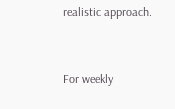realistic approach.


For weekly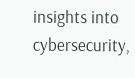insights into cybersecurity,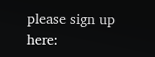please sign up here: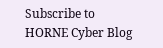Subscribe to HORNE Cyber Blog